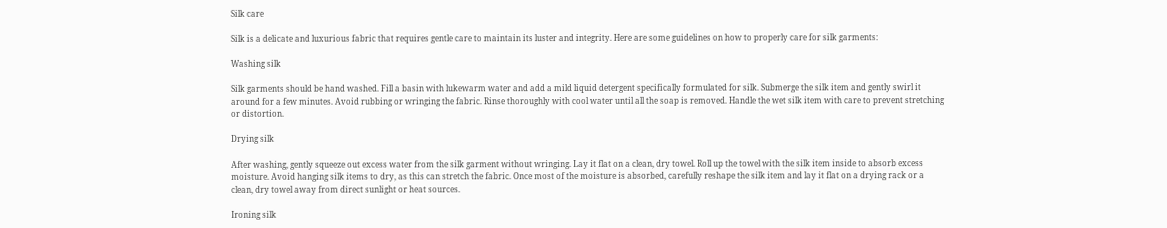Silk care

Silk is a delicate and luxurious fabric that requires gentle care to maintain its luster and integrity. Here are some guidelines on how to properly care for silk garments:

Washing silk

Silk garments should be hand washed. Fill a basin with lukewarm water and add a mild liquid detergent specifically formulated for silk. Submerge the silk item and gently swirl it around for a few minutes. Avoid rubbing or wringing the fabric. Rinse thoroughly with cool water until all the soap is removed. Handle the wet silk item with care to prevent stretching or distortion.

Drying silk

After washing, gently squeeze out excess water from the silk garment without wringing. Lay it flat on a clean, dry towel. Roll up the towel with the silk item inside to absorb excess moisture. Avoid hanging silk items to dry, as this can stretch the fabric. Once most of the moisture is absorbed, carefully reshape the silk item and lay it flat on a drying rack or a clean, dry towel away from direct sunlight or heat sources.

Ironing silk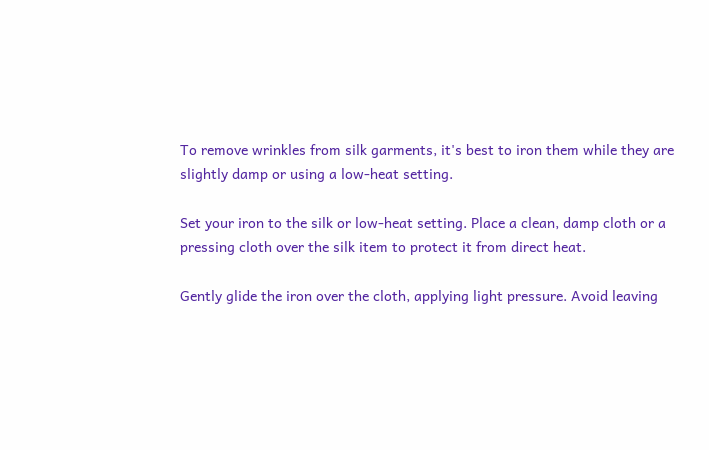To remove wrinkles from silk garments, it's best to iron them while they are slightly damp or using a low-heat setting.

Set your iron to the silk or low-heat setting. Place a clean, damp cloth or a pressing cloth over the silk item to protect it from direct heat.

Gently glide the iron over the cloth, applying light pressure. Avoid leaving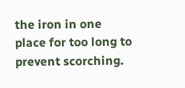the iron in one place for too long to prevent scorching.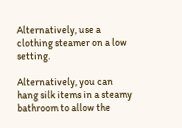Alternatively, use a clothing steamer on a low setting.

Alternatively, you can hang silk items in a steamy bathroom to allow the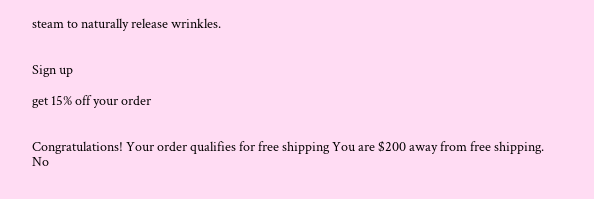steam to naturally release wrinkles.


Sign up

get 15% off your order


Congratulations! Your order qualifies for free shipping You are $200 away from free shipping.
No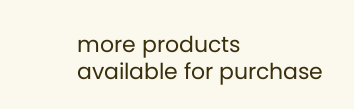more products available for purchase